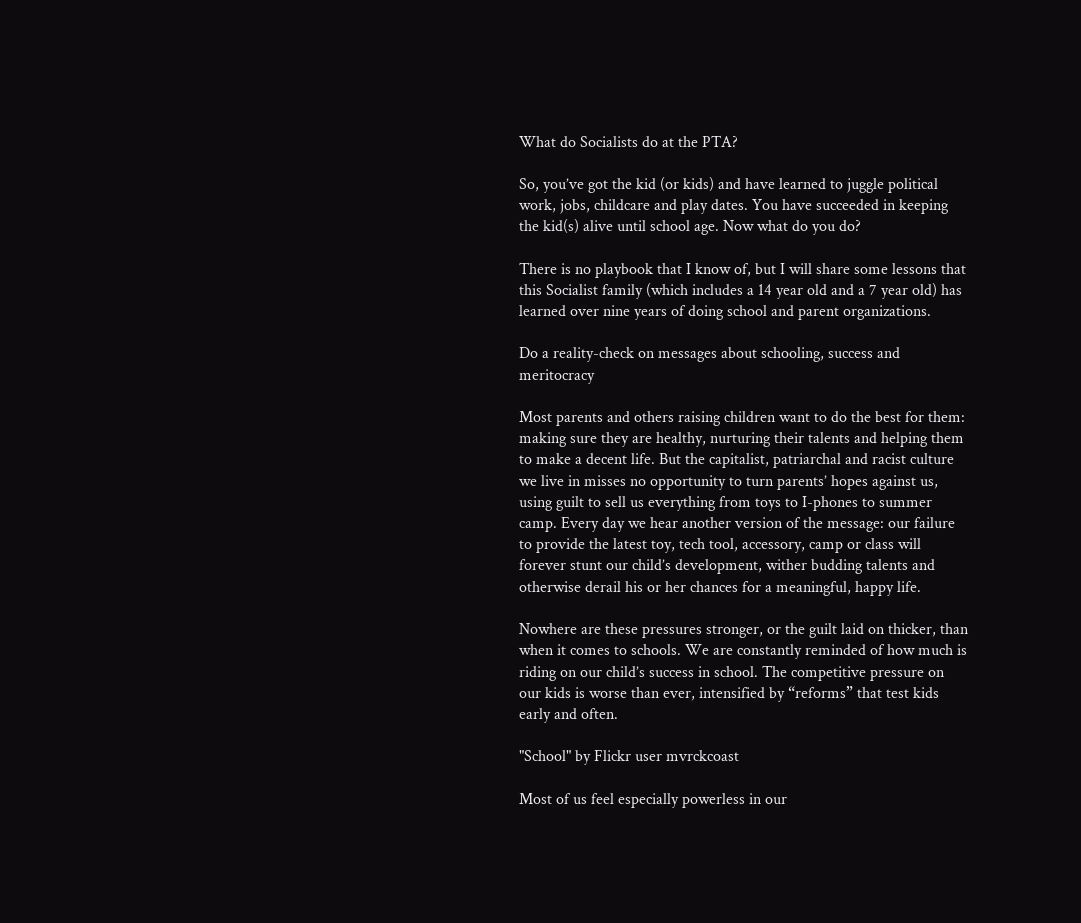What do Socialists do at the PTA?

So, you’ve got the kid (or kids) and have learned to juggle political work, jobs, childcare and play dates. You have succeeded in keeping the kid(s) alive until school age. Now what do you do?

There is no playbook that I know of, but I will share some lessons that this Socialist family (which includes a 14 year old and a 7 year old) has learned over nine years of doing school and parent organizations.

Do a reality-check on messages about schooling, success and meritocracy

Most parents and others raising children want to do the best for them: making sure they are healthy, nurturing their talents and helping them to make a decent life. But the capitalist, patriarchal and racist culture we live in misses no opportunity to turn parents’ hopes against us, using guilt to sell us everything from toys to I-phones to summer camp. Every day we hear another version of the message: our failure to provide the latest toy, tech tool, accessory, camp or class will forever stunt our child’s development, wither budding talents and otherwise derail his or her chances for a meaningful, happy life.

Nowhere are these pressures stronger, or the guilt laid on thicker, than when it comes to schools. We are constantly reminded of how much is riding on our child’s success in school. The competitive pressure on our kids is worse than ever, intensified by “reforms” that test kids early and often.

"School" by Flickr user mvrckcoast

Most of us feel especially powerless in our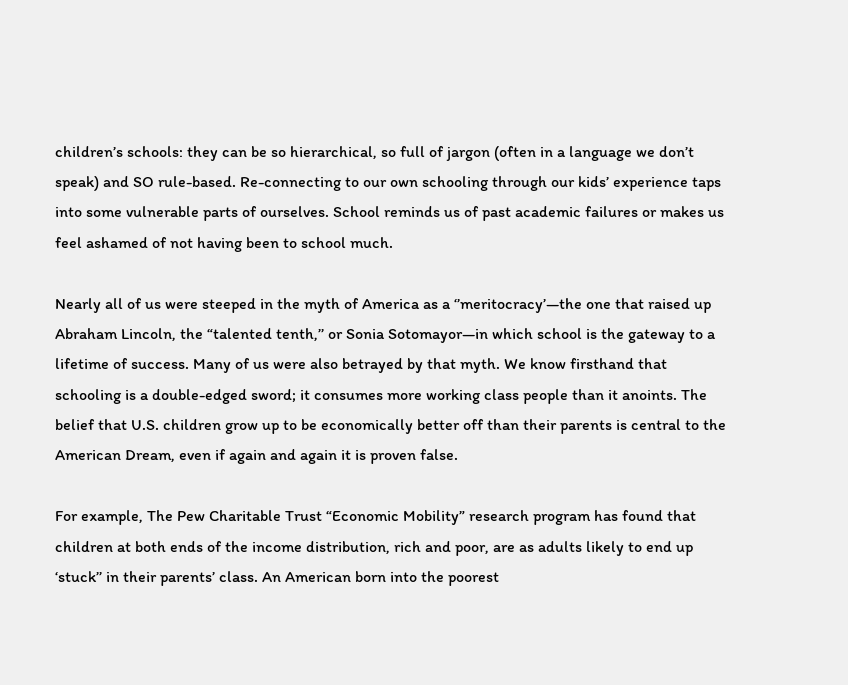children’s schools: they can be so hierarchical, so full of jargon (often in a language we don’t speak) and SO rule-based. Re-connecting to our own schooling through our kids’ experience taps into some vulnerable parts of ourselves. School reminds us of past academic failures or makes us feel ashamed of not having been to school much.

Nearly all of us were steeped in the myth of America as a ‘’meritocracy’—the one that raised up Abraham Lincoln, the “talented tenth,’’ or Sonia Sotomayor—in which school is the gateway to a lifetime of success. Many of us were also betrayed by that myth. We know firsthand that schooling is a double-edged sword; it consumes more working class people than it anoints. The belief that U.S. children grow up to be economically better off than their parents is central to the American Dream, even if again and again it is proven false.

For example, The Pew Charitable Trust “Economic Mobility” research program has found that children at both ends of the income distribution, rich and poor, are as adults likely to end up ‘stuck’’ in their parents’ class. An American born into the poorest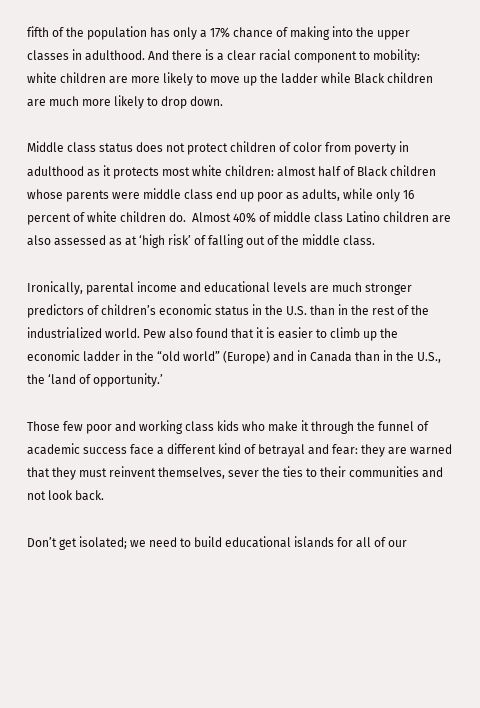fifth of the population has only a 17% chance of making into the upper classes in adulthood. And there is a clear racial component to mobility: white children are more likely to move up the ladder while Black children are much more likely to drop down.

Middle class status does not protect children of color from poverty in adulthood as it protects most white children: almost half of Black children whose parents were middle class end up poor as adults, while only 16 percent of white children do.  Almost 40% of middle class Latino children are also assessed as at ‘high risk’ of falling out of the middle class.

Ironically, parental income and educational levels are much stronger predictors of children’s economic status in the U.S. than in the rest of the industrialized world. Pew also found that it is easier to climb up the economic ladder in the “old world” (Europe) and in Canada than in the U.S., the ‘land of opportunity.’

Those few poor and working class kids who make it through the funnel of academic success face a different kind of betrayal and fear: they are warned that they must reinvent themselves, sever the ties to their communities and not look back.

Don’t get isolated; we need to build educational islands for all of our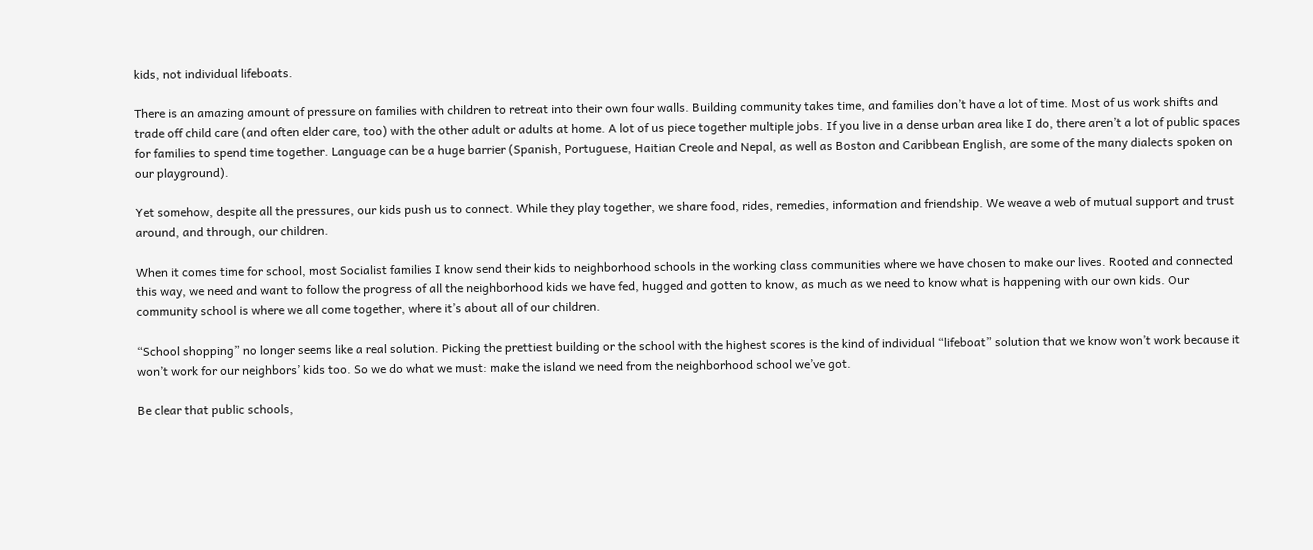kids, not individual lifeboats.

There is an amazing amount of pressure on families with children to retreat into their own four walls. Building community takes time, and families don’t have a lot of time. Most of us work shifts and trade off child care (and often elder care, too) with the other adult or adults at home. A lot of us piece together multiple jobs. If you live in a dense urban area like I do, there aren’t a lot of public spaces for families to spend time together. Language can be a huge barrier (Spanish, Portuguese, Haitian Creole and Nepal, as well as Boston and Caribbean English, are some of the many dialects spoken on our playground).

Yet somehow, despite all the pressures, our kids push us to connect. While they play together, we share food, rides, remedies, information and friendship. We weave a web of mutual support and trust around, and through, our children.

When it comes time for school, most Socialist families I know send their kids to neighborhood schools in the working class communities where we have chosen to make our lives. Rooted and connected this way, we need and want to follow the progress of all the neighborhood kids we have fed, hugged and gotten to know, as much as we need to know what is happening with our own kids. Our community school is where we all come together, where it’s about all of our children.

“School shopping” no longer seems like a real solution. Picking the prettiest building or the school with the highest scores is the kind of individual “lifeboat” solution that we know won’t work because it won’t work for our neighbors’ kids too. So we do what we must: make the island we need from the neighborhood school we’ve got.

Be clear that public schools,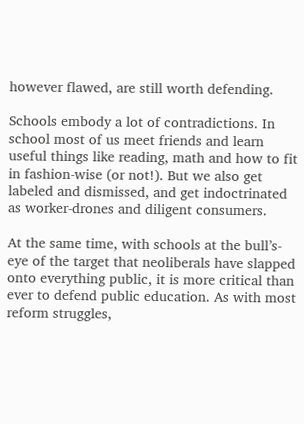however flawed, are still worth defending.

Schools embody a lot of contradictions. In school most of us meet friends and learn useful things like reading, math and how to fit in fashion-wise (or not!). But we also get labeled and dismissed, and get indoctrinated as worker-drones and diligent consumers.

At the same time, with schools at the bull’s-eye of the target that neoliberals have slapped onto everything public, it is more critical than ever to defend public education. As with most reform struggles,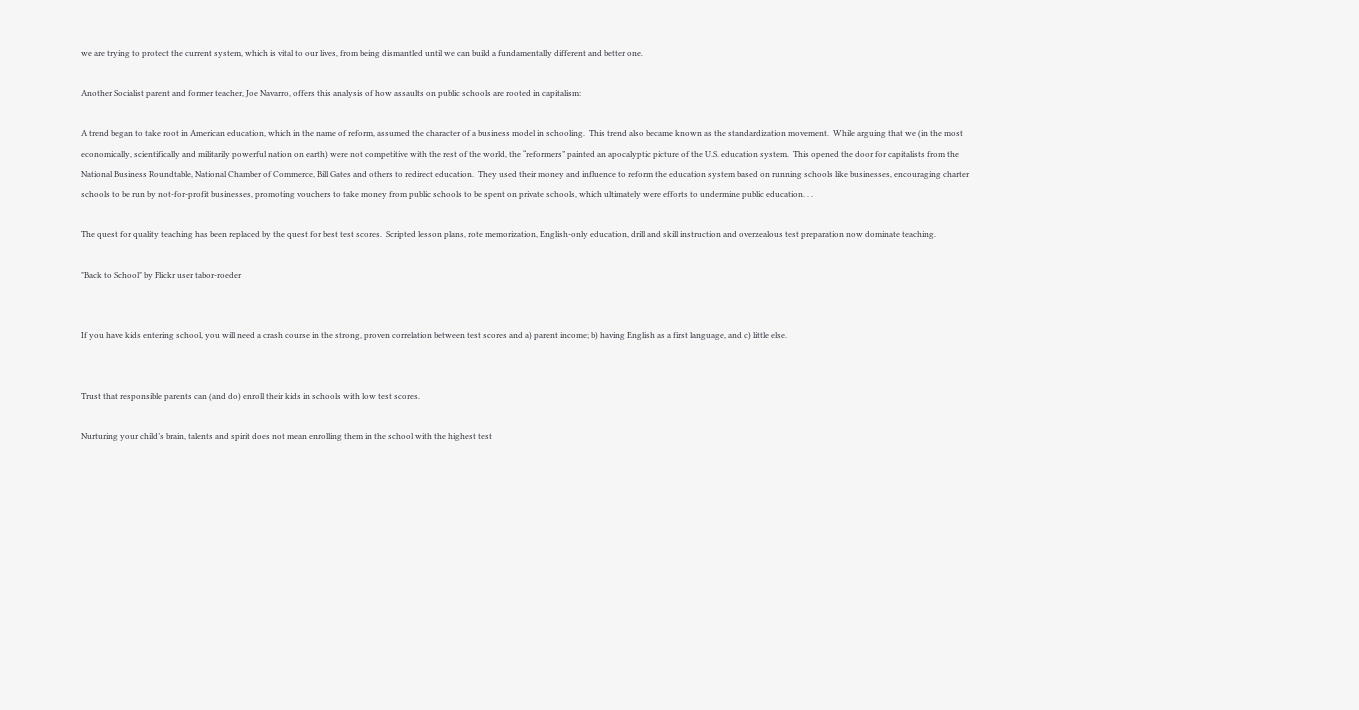we are trying to protect the current system, which is vital to our lives, from being dismantled until we can build a fundamentally different and better one.

Another Socialist parent and former teacher, Joe Navarro, offers this analysis of how assaults on public schools are rooted in capitalism:

A trend began to take root in American education, which in the name of reform, assumed the character of a business model in schooling.  This trend also became known as the standardization movement.  While arguing that we (in the most economically, scientifically and militarily powerful nation on earth) were not competitive with the rest of the world, the “reformers” painted an apocalyptic picture of the U.S. education system.  This opened the door for capitalists from the National Business Roundtable, National Chamber of Commerce, Bill Gates and others to redirect education.  They used their money and influence to reform the education system based on running schools like businesses, encouraging charter schools to be run by not-for-profit businesses, promoting vouchers to take money from public schools to be spent on private schools, which ultimately were efforts to undermine public education. . .

The quest for quality teaching has been replaced by the quest for best test scores.  Scripted lesson plans, rote memorization, English-only education, drill and skill instruction and overzealous test preparation now dominate teaching.

"Back to School" by Flickr user tabor-roeder


If you have kids entering school, you will need a crash course in the strong, proven correlation between test scores and a) parent income; b) having English as a first language, and c) little else.


Trust that responsible parents can (and do) enroll their kids in schools with low test scores.

Nurturing your child’s brain, talents and spirit does not mean enrolling them in the school with the highest test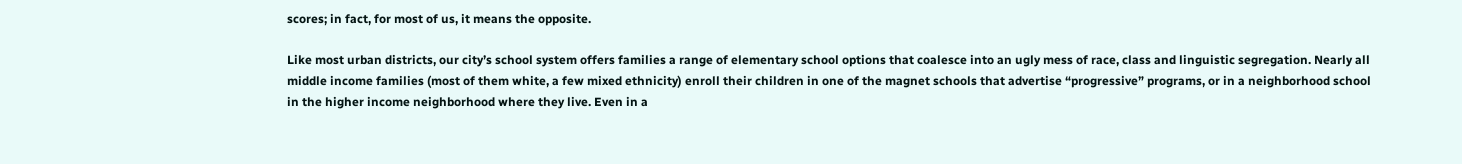scores; in fact, for most of us, it means the opposite.

Like most urban districts, our city’s school system offers families a range of elementary school options that coalesce into an ugly mess of race, class and linguistic segregation. Nearly all middle income families (most of them white, a few mixed ethnicity) enroll their children in one of the magnet schools that advertise “progressive” programs, or in a neighborhood school in the higher income neighborhood where they live. Even in a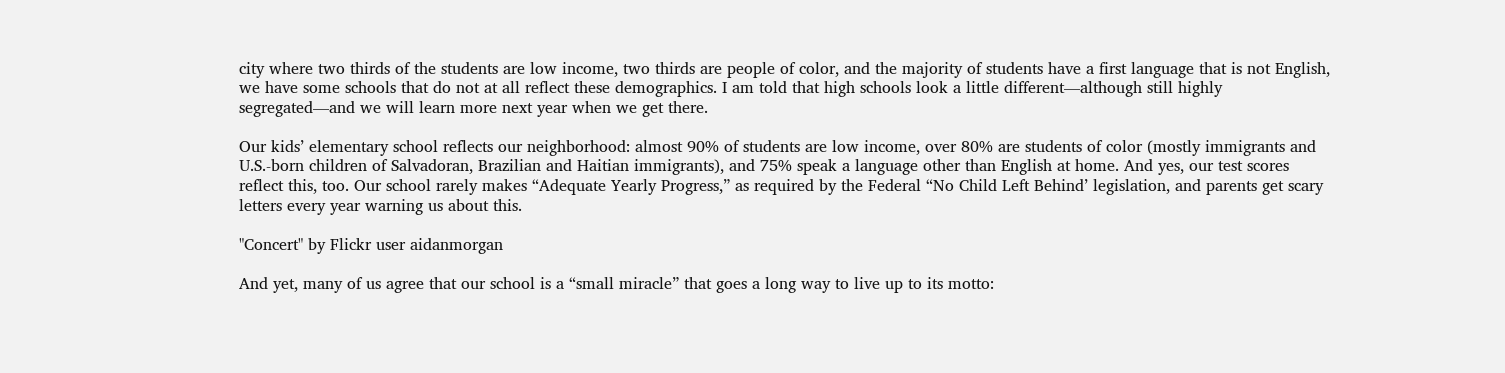city where two thirds of the students are low income, two thirds are people of color, and the majority of students have a first language that is not English, we have some schools that do not at all reflect these demographics. I am told that high schools look a little different—although still highly segregated—and we will learn more next year when we get there.

Our kids’ elementary school reflects our neighborhood: almost 90% of students are low income, over 80% are students of color (mostly immigrants and U.S.-born children of Salvadoran, Brazilian and Haitian immigrants), and 75% speak a language other than English at home. And yes, our test scores reflect this, too. Our school rarely makes “Adequate Yearly Progress,” as required by the Federal “No Child Left Behind’ legislation, and parents get scary letters every year warning us about this.

"Concert" by Flickr user aidanmorgan

And yet, many of us agree that our school is a “small miracle” that goes a long way to live up to its motto: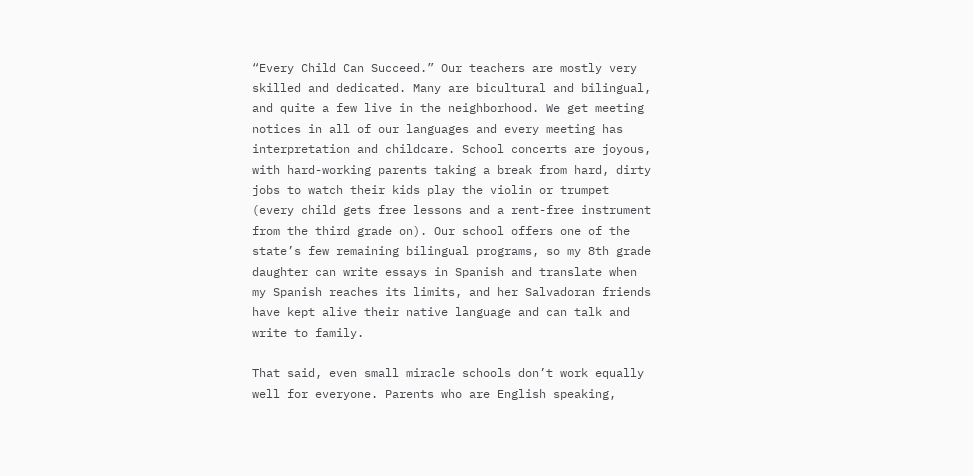“Every Child Can Succeed.” Our teachers are mostly very skilled and dedicated. Many are bicultural and bilingual, and quite a few live in the neighborhood. We get meeting notices in all of our languages and every meeting has interpretation and childcare. School concerts are joyous, with hard-working parents taking a break from hard, dirty jobs to watch their kids play the violin or trumpet (every child gets free lessons and a rent-free instrument from the third grade on). Our school offers one of the state’s few remaining bilingual programs, so my 8th grade daughter can write essays in Spanish and translate when my Spanish reaches its limits, and her Salvadoran friends have kept alive their native language and can talk and write to family.

That said, even small miracle schools don’t work equally well for everyone. Parents who are English speaking,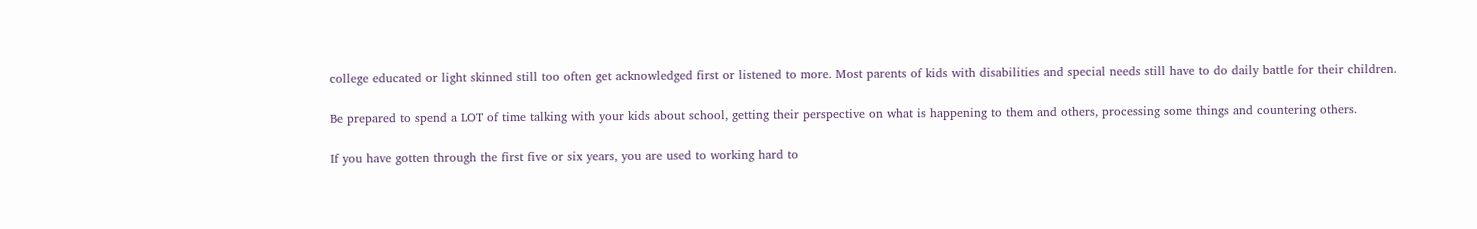college educated or light skinned still too often get acknowledged first or listened to more. Most parents of kids with disabilities and special needs still have to do daily battle for their children.

Be prepared to spend a LOT of time talking with your kids about school, getting their perspective on what is happening to them and others, processing some things and countering others.

If you have gotten through the first five or six years, you are used to working hard to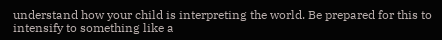understand how your child is interpreting the world. Be prepared for this to intensify to something like a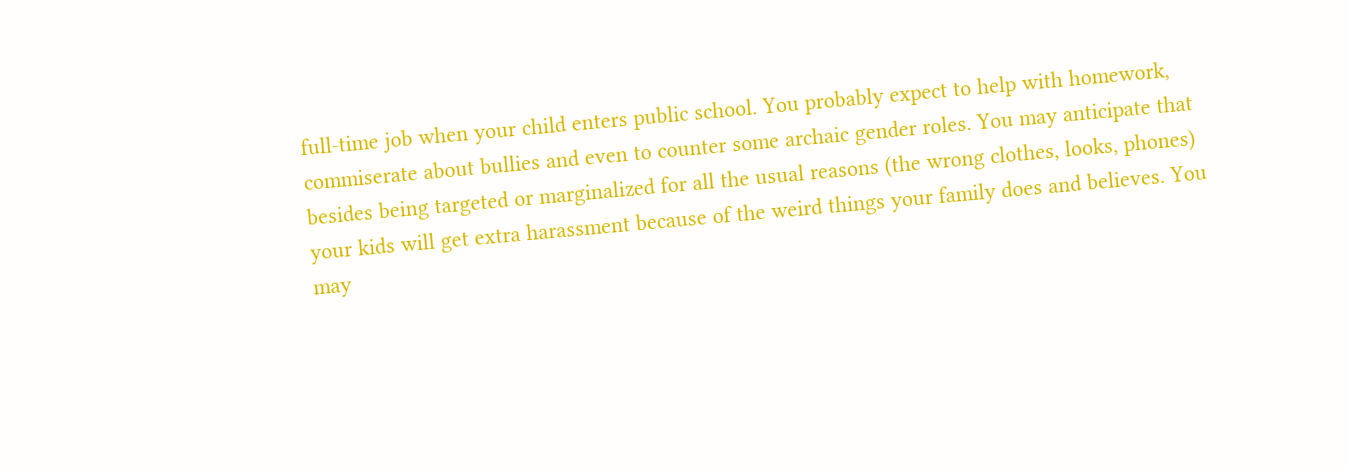full-time job when your child enters public school. You probably expect to help with homework, commiserate about bullies and even to counter some archaic gender roles. You may anticipate that besides being targeted or marginalized for all the usual reasons (the wrong clothes, looks, phones) your kids will get extra harassment because of the weird things your family does and believes. You may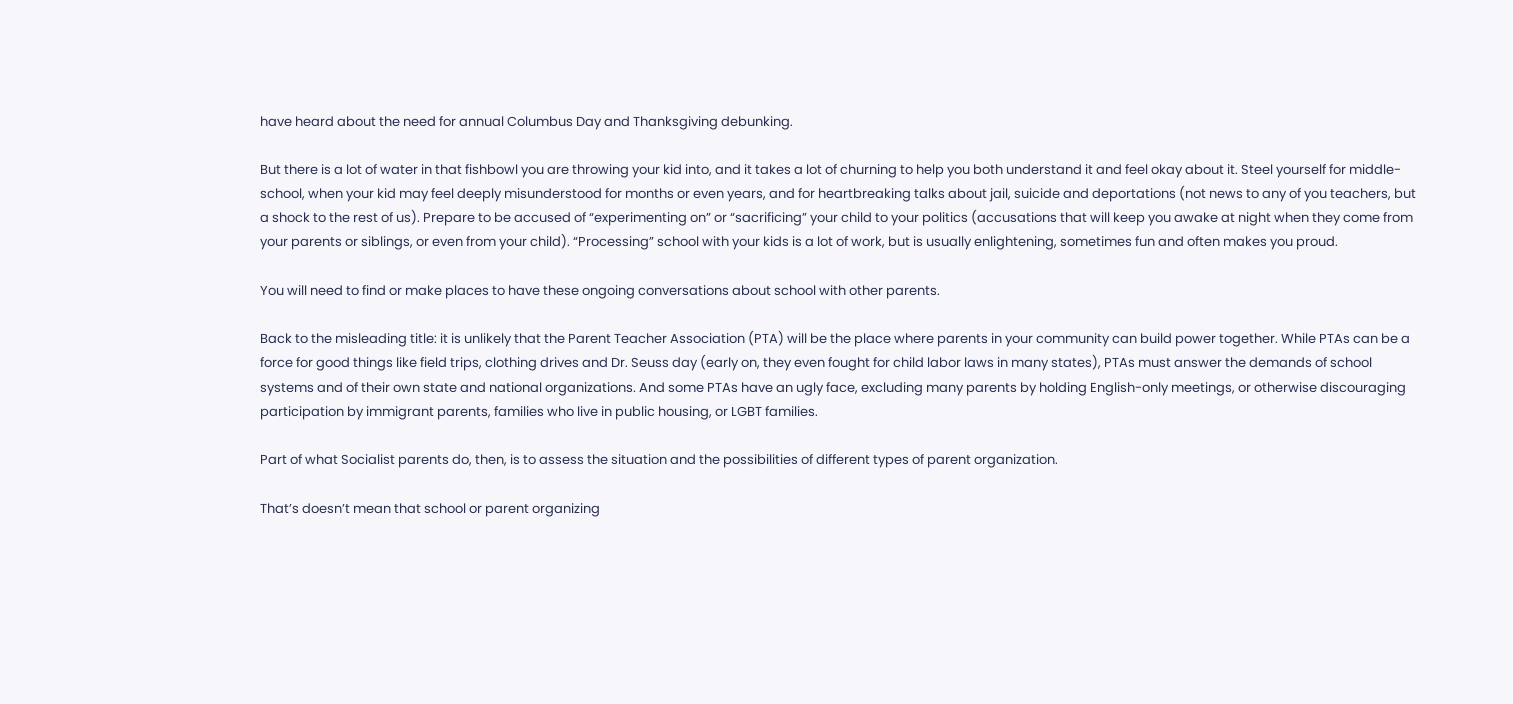have heard about the need for annual Columbus Day and Thanksgiving debunking.

But there is a lot of water in that fishbowl you are throwing your kid into, and it takes a lot of churning to help you both understand it and feel okay about it. Steel yourself for middle-school, when your kid may feel deeply misunderstood for months or even years, and for heartbreaking talks about jail, suicide and deportations (not news to any of you teachers, but a shock to the rest of us). Prepare to be accused of “experimenting on” or “sacrificing” your child to your politics (accusations that will keep you awake at night when they come from your parents or siblings, or even from your child). “Processing” school with your kids is a lot of work, but is usually enlightening, sometimes fun and often makes you proud.

You will need to find or make places to have these ongoing conversations about school with other parents.

Back to the misleading title: it is unlikely that the Parent Teacher Association (PTA) will be the place where parents in your community can build power together. While PTAs can be a force for good things like field trips, clothing drives and Dr. Seuss day (early on, they even fought for child labor laws in many states), PTAs must answer the demands of school systems and of their own state and national organizations. And some PTAs have an ugly face, excluding many parents by holding English-only meetings, or otherwise discouraging participation by immigrant parents, families who live in public housing, or LGBT families.

Part of what Socialist parents do, then, is to assess the situation and the possibilities of different types of parent organization.

That’s doesn’t mean that school or parent organizing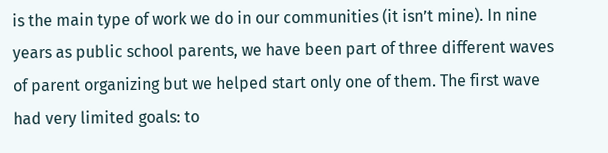is the main type of work we do in our communities (it isn’t mine). In nine years as public school parents, we have been part of three different waves of parent organizing but we helped start only one of them. The first wave had very limited goals: to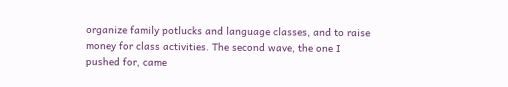organize family potlucks and language classes, and to raise money for class activities. The second wave, the one I pushed for, came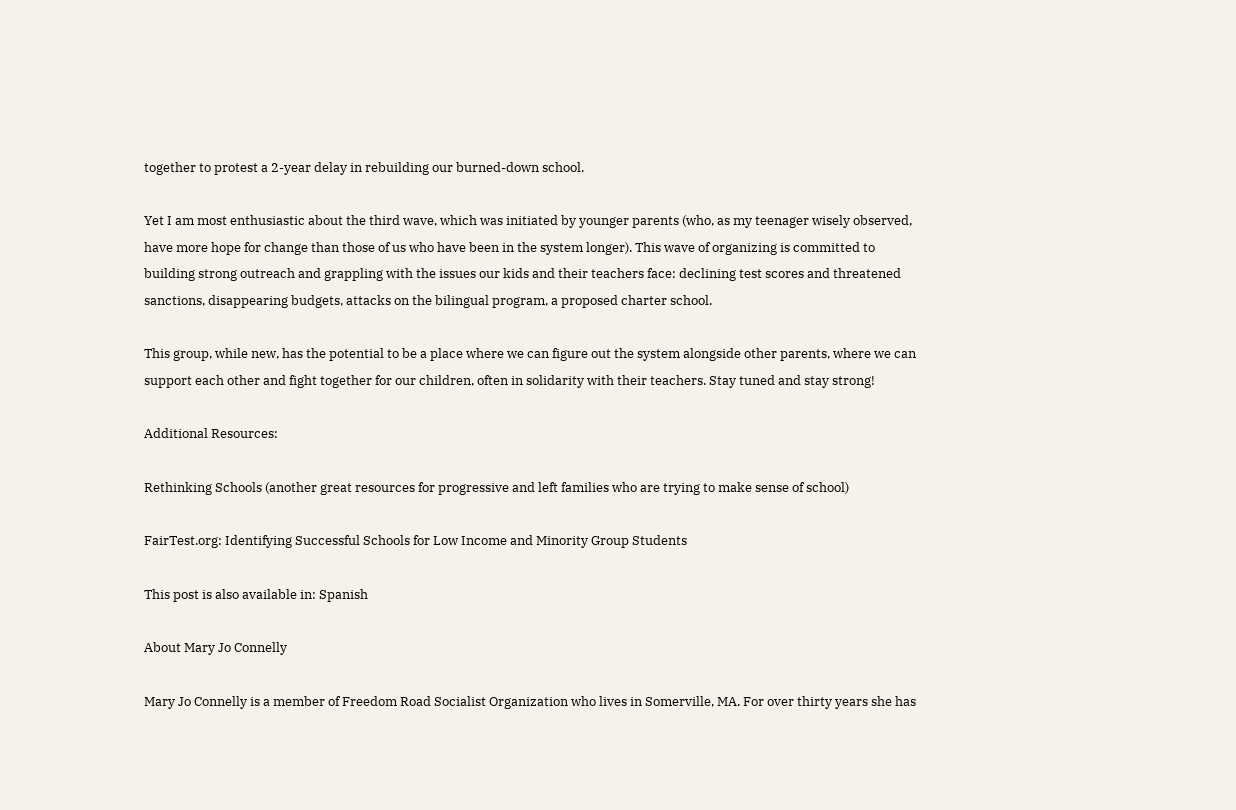together to protest a 2-year delay in rebuilding our burned-down school.

Yet I am most enthusiastic about the third wave, which was initiated by younger parents (who, as my teenager wisely observed, have more hope for change than those of us who have been in the system longer). This wave of organizing is committed to building strong outreach and grappling with the issues our kids and their teachers face: declining test scores and threatened sanctions, disappearing budgets, attacks on the bilingual program, a proposed charter school.

This group, while new, has the potential to be a place where we can figure out the system alongside other parents, where we can support each other and fight together for our children, often in solidarity with their teachers. Stay tuned and stay strong!

Additional Resources:

Rethinking Schools (another great resources for progressive and left families who are trying to make sense of school)

FairTest.org: Identifying Successful Schools for Low Income and Minority Group Students

This post is also available in: Spanish

About Mary Jo Connelly

Mary Jo Connelly is a member of Freedom Road Socialist Organization who lives in Somerville, MA. For over thirty years she has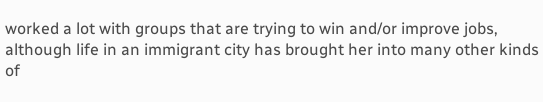worked a lot with groups that are trying to win and/or improve jobs, although life in an immigrant city has brought her into many other kinds of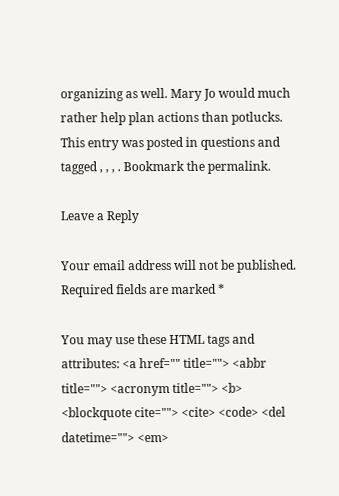organizing as well. Mary Jo would much rather help plan actions than potlucks.
This entry was posted in questions and tagged , , , . Bookmark the permalink.

Leave a Reply

Your email address will not be published. Required fields are marked *

You may use these HTML tags and attributes: <a href="" title=""> <abbr title=""> <acronym title=""> <b> <blockquote cite=""> <cite> <code> <del datetime=""> <em>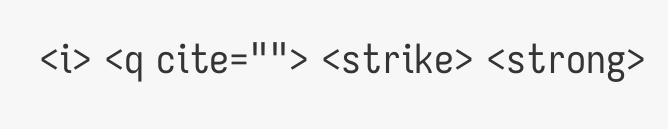<i> <q cite=""> <strike> <strong>